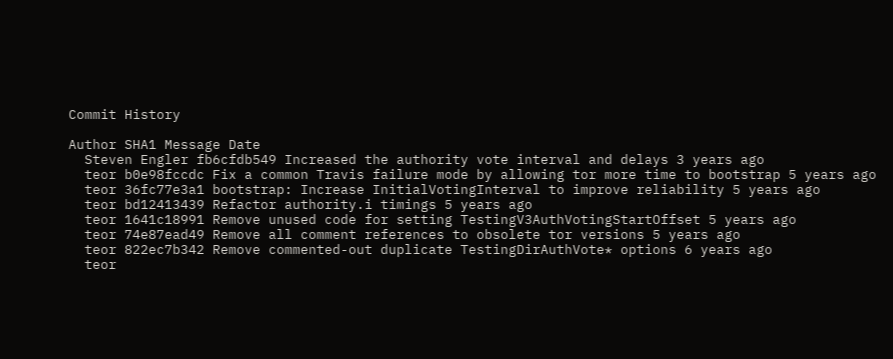Commit History

Author SHA1 Message Date
  Steven Engler fb6cfdb549 Increased the authority vote interval and delays 3 years ago
  teor b0e98fccdc Fix a common Travis failure mode by allowing tor more time to bootstrap 5 years ago
  teor 36fc77e3a1 bootstrap: Increase InitialVotingInterval to improve reliability 5 years ago
  teor bd12413439 Refactor authority.i timings 5 years ago
  teor 1641c18991 Remove unused code for setting TestingV3AuthVotingStartOffset 5 years ago
  teor 74e87ead49 Remove all comment references to obsolete tor versions 5 years ago
  teor 822ec7b342 Remove commented-out duplicate TestingDirAuthVote* options 6 years ago
  teor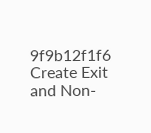9f9b12f1f6 Create Exit and Non-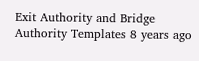Exit Authority and Bridge Authority Templates 8 years ago